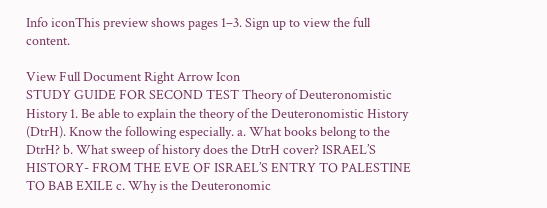Info iconThis preview shows pages 1–3. Sign up to view the full content.

View Full Document Right Arrow Icon
STUDY GUIDE FOR SECOND TEST Theory of Deuteronomistic History 1. Be able to explain the theory of the Deuteronomistic History (DtrH). Know the following especially. a. What books belong to the DtrH? b. What sweep of history does the DtrH cover? ISRAEL’S HISTORY- FROM THE EVE OF ISRAEL’S ENTRY TO PALESTINE TO BAB EXILE c. Why is the Deuteronomic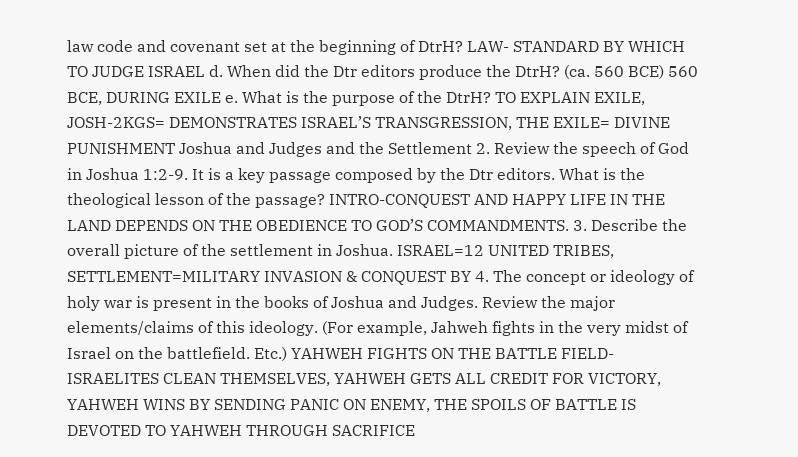law code and covenant set at the beginning of DtrH? LAW- STANDARD BY WHICH TO JUDGE ISRAEL d. When did the Dtr editors produce the DtrH? (ca. 560 BCE) 560 BCE, DURING EXILE e. What is the purpose of the DtrH? TO EXPLAIN EXILE, JOSH-2KGS= DEMONSTRATES ISRAEL’S TRANSGRESSION, THE EXILE= DIVINE PUNISHMENT Joshua and Judges and the Settlement 2. Review the speech of God in Joshua 1:2-9. It is a key passage composed by the Dtr editors. What is the theological lesson of the passage? INTRO-CONQUEST AND HAPPY LIFE IN THE LAND DEPENDS ON THE OBEDIENCE TO GOD’S COMMANDMENTS. 3. Describe the overall picture of the settlement in Joshua. ISRAEL=12 UNITED TRIBES, SETTLEMENT=MILITARY INVASION & CONQUEST BY 4. The concept or ideology of holy war is present in the books of Joshua and Judges. Review the major elements/claims of this ideology. (For example, Jahweh fights in the very midst of Israel on the battlefield. Etc.) YAHWEH FIGHTS ON THE BATTLE FIELD- ISRAELITES CLEAN THEMSELVES, YAHWEH GETS ALL CREDIT FOR VICTORY, YAHWEH WINS BY SENDING PANIC ON ENEMY, THE SPOILS OF BATTLE IS DEVOTED TO YAHWEH THROUGH SACRIFICE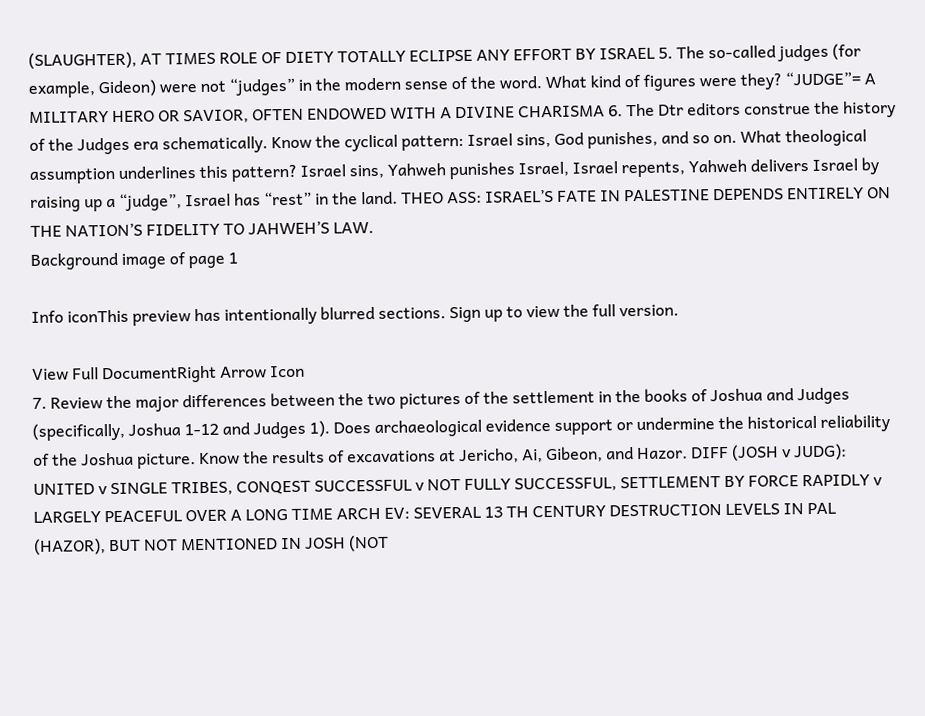(SLAUGHTER), AT TIMES ROLE OF DIETY TOTALLY ECLIPSE ANY EFFORT BY ISRAEL 5. The so-called judges (for example, Gideon) were not “judges” in the modern sense of the word. What kind of figures were they? “JUDGE”= A MILITARY HERO OR SAVIOR, OFTEN ENDOWED WITH A DIVINE CHARISMA 6. The Dtr editors construe the history of the Judges era schematically. Know the cyclical pattern: Israel sins, God punishes, and so on. What theological assumption underlines this pattern? Israel sins, Yahweh punishes Israel, Israel repents, Yahweh delivers Israel by raising up a “judge”, Israel has “rest” in the land. THEO ASS: ISRAEL’S FATE IN PALESTINE DEPENDS ENTIRELY ON THE NATION’S FIDELITY TO JAHWEH’S LAW.
Background image of page 1

Info iconThis preview has intentionally blurred sections. Sign up to view the full version.

View Full DocumentRight Arrow Icon
7. Review the major differences between the two pictures of the settlement in the books of Joshua and Judges (specifically, Joshua 1-12 and Judges 1). Does archaeological evidence support or undermine the historical reliability of the Joshua picture. Know the results of excavations at Jericho, Ai, Gibeon, and Hazor. DIFF (JOSH v JUDG): UNITED v SINGLE TRIBES, CONQEST SUCCESSFUL v NOT FULLY SUCCESSFUL, SETTLEMENT BY FORCE RAPIDLY v LARGELY PEACEFUL OVER A LONG TIME ARCH EV: SEVERAL 13 TH CENTURY DESTRUCTION LEVELS IN PAL (HAZOR), BUT NOT MENTIONED IN JOSH (NOT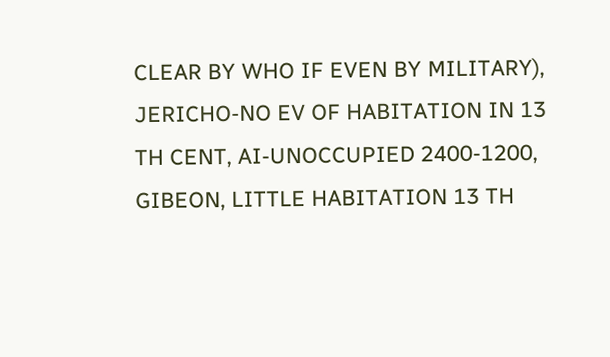CLEAR BY WHO IF EVEN BY MILITARY), JERICHO-NO EV OF HABITATION IN 13 TH CENT, AI-UNOCCUPIED 2400-1200, GIBEON, LITTLE HABITATION 13 TH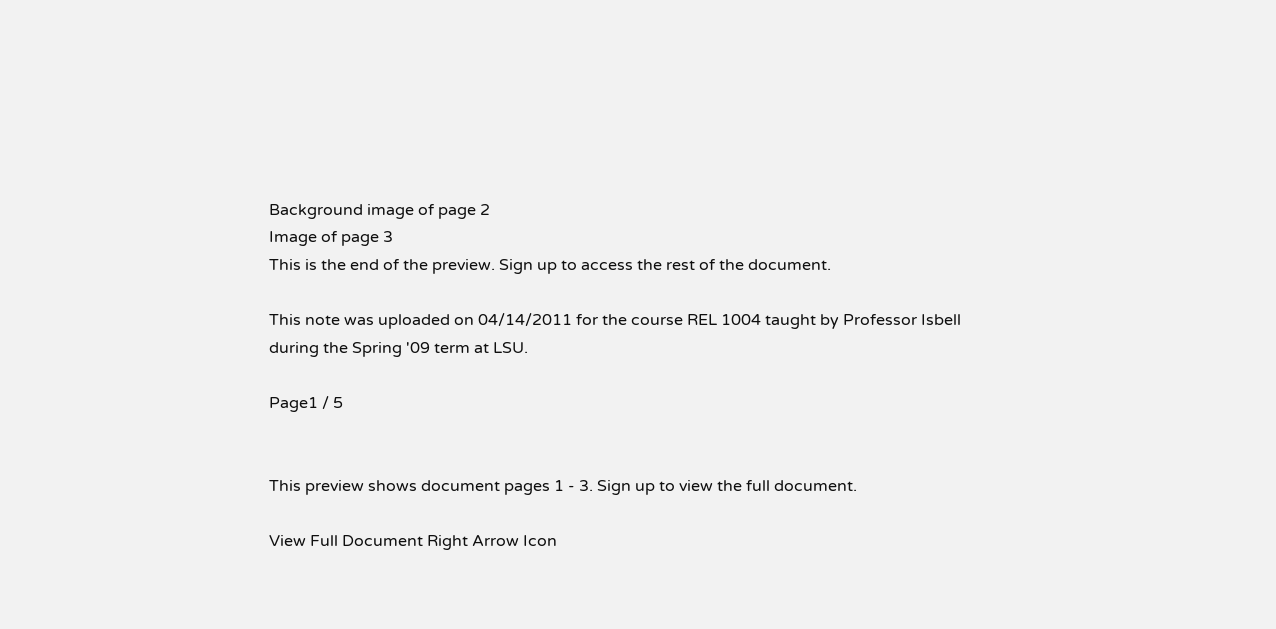Background image of page 2
Image of page 3
This is the end of the preview. Sign up to access the rest of the document.

This note was uploaded on 04/14/2011 for the course REL 1004 taught by Professor Isbell during the Spring '09 term at LSU.

Page1 / 5


This preview shows document pages 1 - 3. Sign up to view the full document.

View Full Document Right Arrow Icon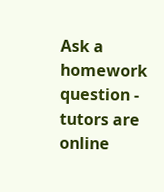Ask a homework question - tutors are online